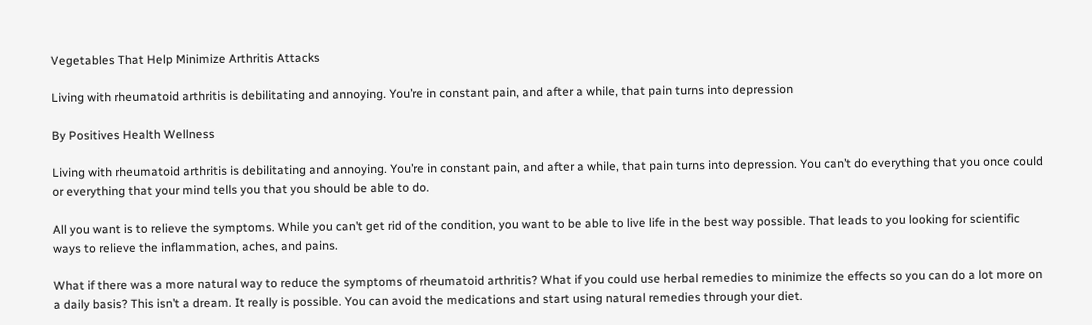Vegetables That Help Minimize Arthritis Attacks

Living with rheumatoid arthritis is debilitating and annoying. You’re in constant pain, and after a while, that pain turns into depression

By Positives Health Wellness

Living with rheumatoid arthritis is debilitating and annoying. You’re in constant pain, and after a while, that pain turns into depression. You can’t do everything that you once could or everything that your mind tells you that you should be able to do.

All you want is to relieve the symptoms. While you can’t get rid of the condition, you want to be able to live life in the best way possible. That leads to you looking for scientific ways to relieve the inflammation, aches, and pains.

What if there was a more natural way to reduce the symptoms of rheumatoid arthritis? What if you could use herbal remedies to minimize the effects so you can do a lot more on a daily basis? This isn’t a dream. It really is possible. You can avoid the medications and start using natural remedies through your diet.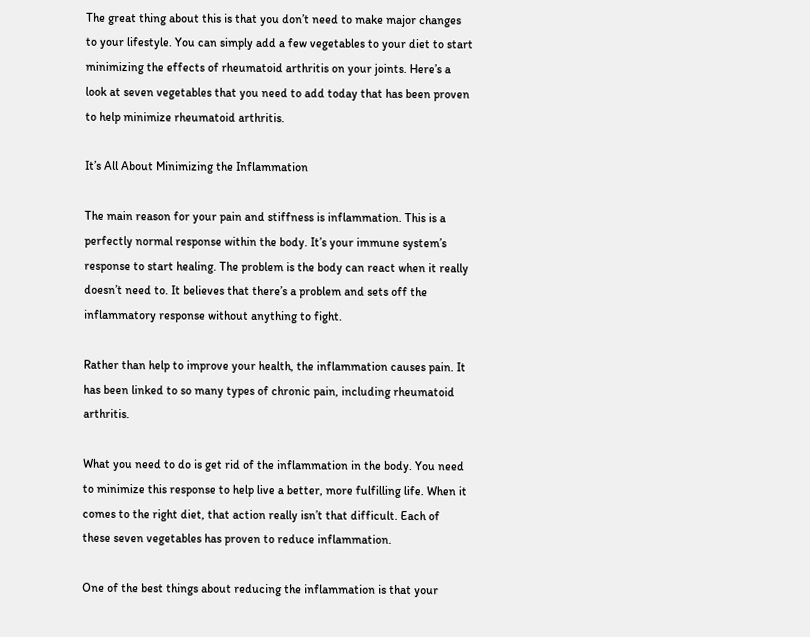The great thing about this is that you don’t need to make major changes to your lifestyle. You can simply add a few vegetables to your diet to start minimizing the effects of rheumatoid arthritis on your joints. Here’s a look at seven vegetables that you need to add today that has been proven to help minimize rheumatoid arthritis.

It’s All About Minimizing the Inflammation

The main reason for your pain and stiffness is inflammation. This is a perfectly normal response within the body. It’s your immune system’s response to start healing. The problem is the body can react when it really doesn’t need to. It believes that there’s a problem and sets off the inflammatory response without anything to fight.

Rather than help to improve your health, the inflammation causes pain. It has been linked to so many types of chronic pain, including rheumatoid arthritis.

What you need to do is get rid of the inflammation in the body. You need to minimize this response to help live a better, more fulfilling life. When it comes to the right diet, that action really isn’t that difficult. Each of these seven vegetables has proven to reduce inflammation.

One of the best things about reducing the inflammation is that your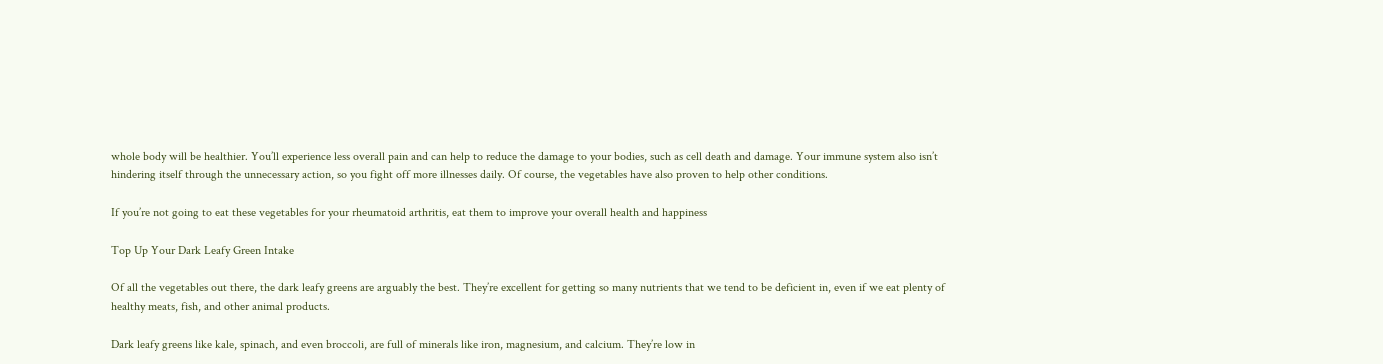whole body will be healthier. You’ll experience less overall pain and can help to reduce the damage to your bodies, such as cell death and damage. Your immune system also isn’t hindering itself through the unnecessary action, so you fight off more illnesses daily. Of course, the vegetables have also proven to help other conditions.

If you’re not going to eat these vegetables for your rheumatoid arthritis, eat them to improve your overall health and happiness

Top Up Your Dark Leafy Green Intake

Of all the vegetables out there, the dark leafy greens are arguably the best. They’re excellent for getting so many nutrients that we tend to be deficient in, even if we eat plenty of healthy meats, fish, and other animal products.

Dark leafy greens like kale, spinach, and even broccoli, are full of minerals like iron, magnesium, and calcium. They’re low in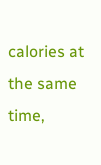calories at the same time,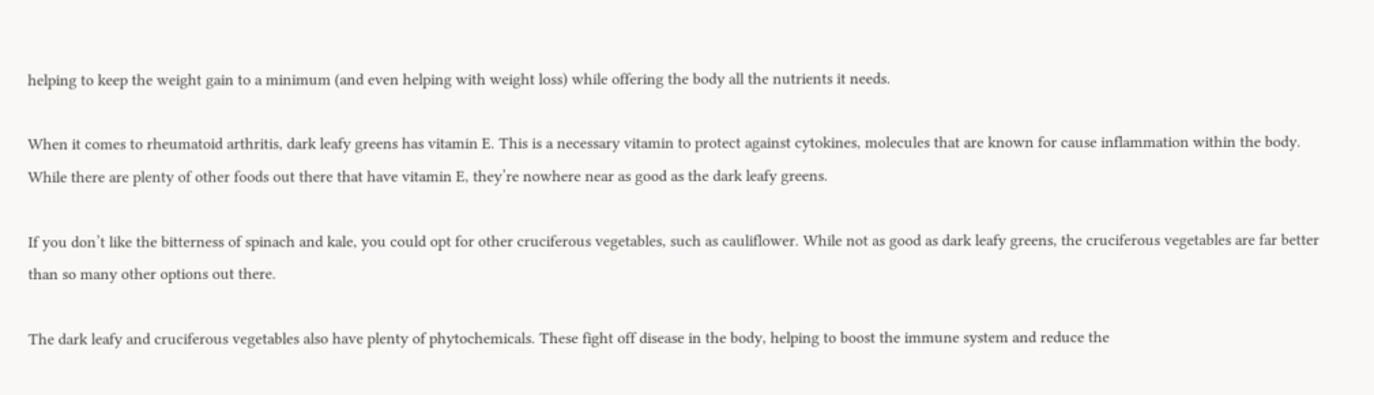helping to keep the weight gain to a minimum (and even helping with weight loss) while offering the body all the nutrients it needs.

When it comes to rheumatoid arthritis, dark leafy greens has vitamin E. This is a necessary vitamin to protect against cytokines, molecules that are known for cause inflammation within the body. While there are plenty of other foods out there that have vitamin E, they’re nowhere near as good as the dark leafy greens.

If you don’t like the bitterness of spinach and kale, you could opt for other cruciferous vegetables, such as cauliflower. While not as good as dark leafy greens, the cruciferous vegetables are far better than so many other options out there.

The dark leafy and cruciferous vegetables also have plenty of phytochemicals. These fight off disease in the body, helping to boost the immune system and reduce the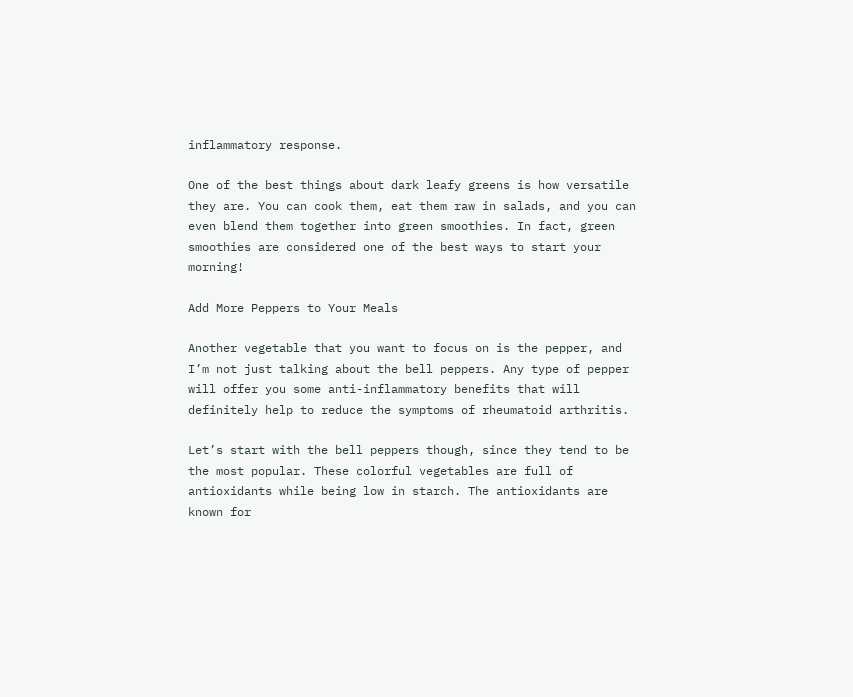inflammatory response.

One of the best things about dark leafy greens is how versatile they are. You can cook them, eat them raw in salads, and you can even blend them together into green smoothies. In fact, green smoothies are considered one of the best ways to start your morning!

Add More Peppers to Your Meals

Another vegetable that you want to focus on is the pepper, and I’m not just talking about the bell peppers. Any type of pepper will offer you some anti-inflammatory benefits that will definitely help to reduce the symptoms of rheumatoid arthritis.

Let’s start with the bell peppers though, since they tend to be the most popular. These colorful vegetables are full of antioxidants while being low in starch. The antioxidants are known for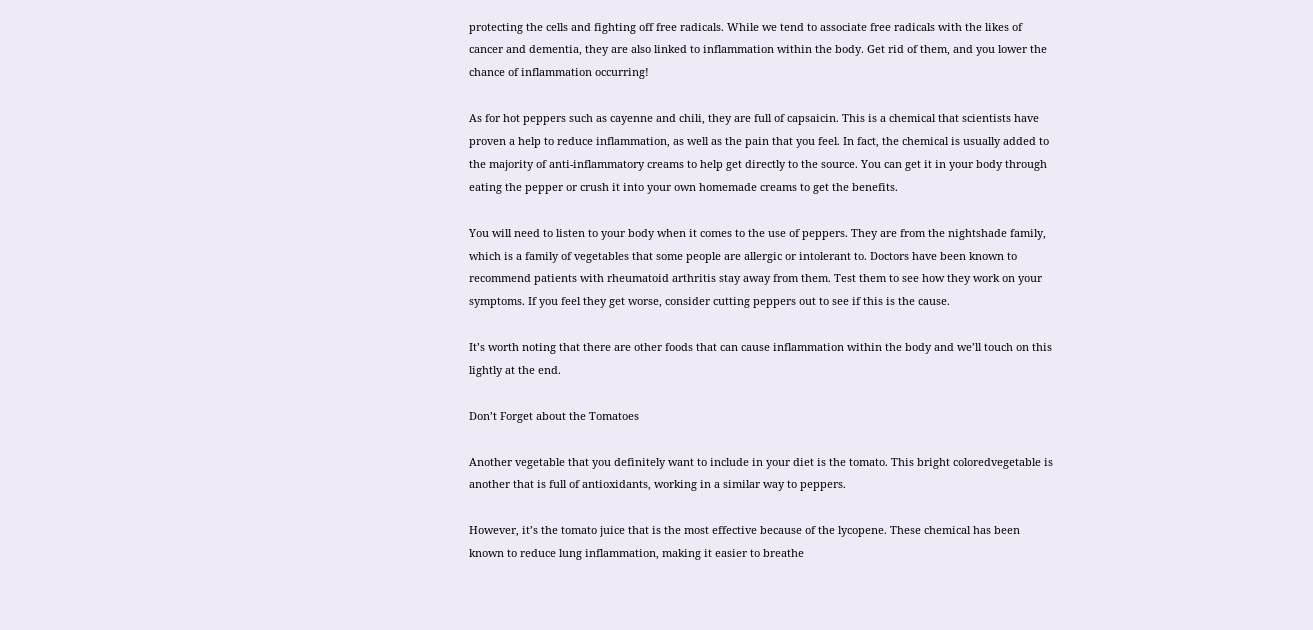protecting the cells and fighting off free radicals. While we tend to associate free radicals with the likes of cancer and dementia, they are also linked to inflammation within the body. Get rid of them, and you lower the chance of inflammation occurring!

As for hot peppers such as cayenne and chili, they are full of capsaicin. This is a chemical that scientists have proven a help to reduce inflammation, as well as the pain that you feel. In fact, the chemical is usually added to the majority of anti-inflammatory creams to help get directly to the source. You can get it in your body through eating the pepper or crush it into your own homemade creams to get the benefits.

You will need to listen to your body when it comes to the use of peppers. They are from the nightshade family, which is a family of vegetables that some people are allergic or intolerant to. Doctors have been known to recommend patients with rheumatoid arthritis stay away from them. Test them to see how they work on your symptoms. If you feel they get worse, consider cutting peppers out to see if this is the cause.

It’s worth noting that there are other foods that can cause inflammation within the body and we’ll touch on this lightly at the end.

Don’t Forget about the Tomatoes

Another vegetable that you definitely want to include in your diet is the tomato. This bright coloredvegetable is another that is full of antioxidants, working in a similar way to peppers.

However, it’s the tomato juice that is the most effective because of the lycopene. These chemical has been known to reduce lung inflammation, making it easier to breathe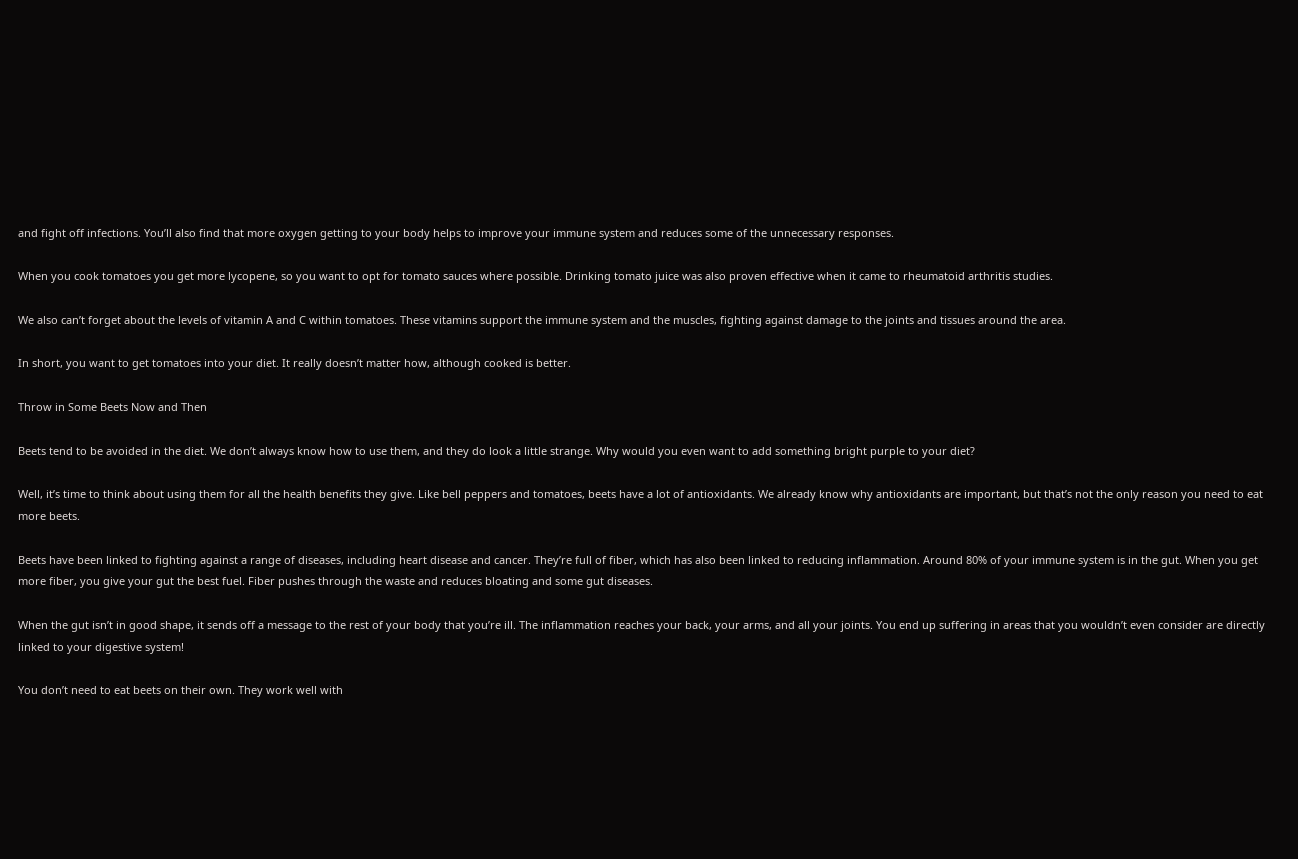and fight off infections. You’ll also find that more oxygen getting to your body helps to improve your immune system and reduces some of the unnecessary responses.

When you cook tomatoes you get more lycopene, so you want to opt for tomato sauces where possible. Drinking tomato juice was also proven effective when it came to rheumatoid arthritis studies.

We also can’t forget about the levels of vitamin A and C within tomatoes. These vitamins support the immune system and the muscles, fighting against damage to the joints and tissues around the area.

In short, you want to get tomatoes into your diet. It really doesn’t matter how, although cooked is better.

Throw in Some Beets Now and Then

Beets tend to be avoided in the diet. We don’t always know how to use them, and they do look a little strange. Why would you even want to add something bright purple to your diet?

Well, it’s time to think about using them for all the health benefits they give. Like bell peppers and tomatoes, beets have a lot of antioxidants. We already know why antioxidants are important, but that’s not the only reason you need to eat more beets.

Beets have been linked to fighting against a range of diseases, including heart disease and cancer. They’re full of fiber, which has also been linked to reducing inflammation. Around 80% of your immune system is in the gut. When you get more fiber, you give your gut the best fuel. Fiber pushes through the waste and reduces bloating and some gut diseases.

When the gut isn’t in good shape, it sends off a message to the rest of your body that you’re ill. The inflammation reaches your back, your arms, and all your joints. You end up suffering in areas that you wouldn’t even consider are directly linked to your digestive system!

You don’t need to eat beets on their own. They work well with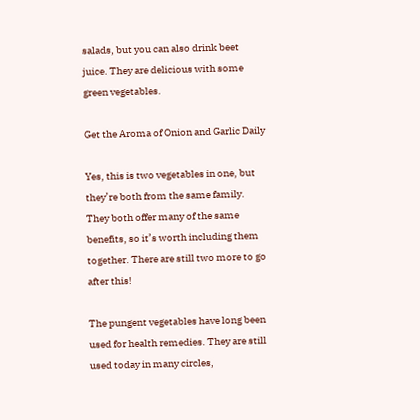salads, but you can also drink beet juice. They are delicious with some green vegetables.

Get the Aroma of Onion and Garlic Daily

Yes, this is two vegetables in one, but they’re both from the same family. They both offer many of the same benefits, so it’s worth including them together. There are still two more to go after this!

The pungent vegetables have long been used for health remedies. They are still used today in many circles,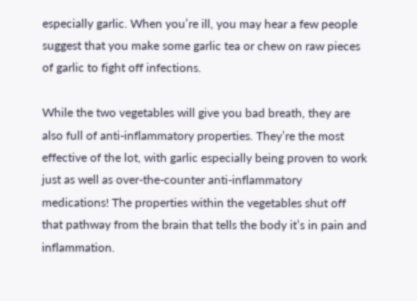especially garlic. When you’re ill, you may hear a few people suggest that you make some garlic tea or chew on raw pieces of garlic to fight off infections.

While the two vegetables will give you bad breath, they are also full of anti-inflammatory properties. They’re the most effective of the lot, with garlic especially being proven to work just as well as over-the-counter anti-inflammatory medications! The properties within the vegetables shut off that pathway from the brain that tells the body it’s in pain and inflammation.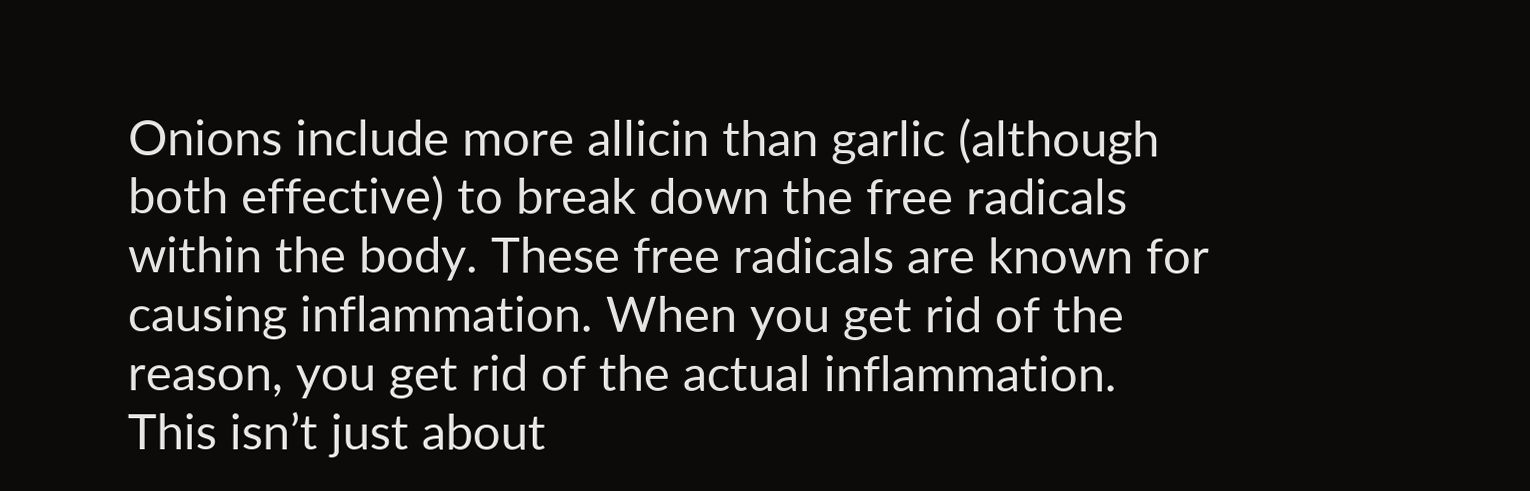Onions include more allicin than garlic (although both effective) to break down the free radicals within the body. These free radicals are known for causing inflammation. When you get rid of the reason, you get rid of the actual inflammation. This isn’t just about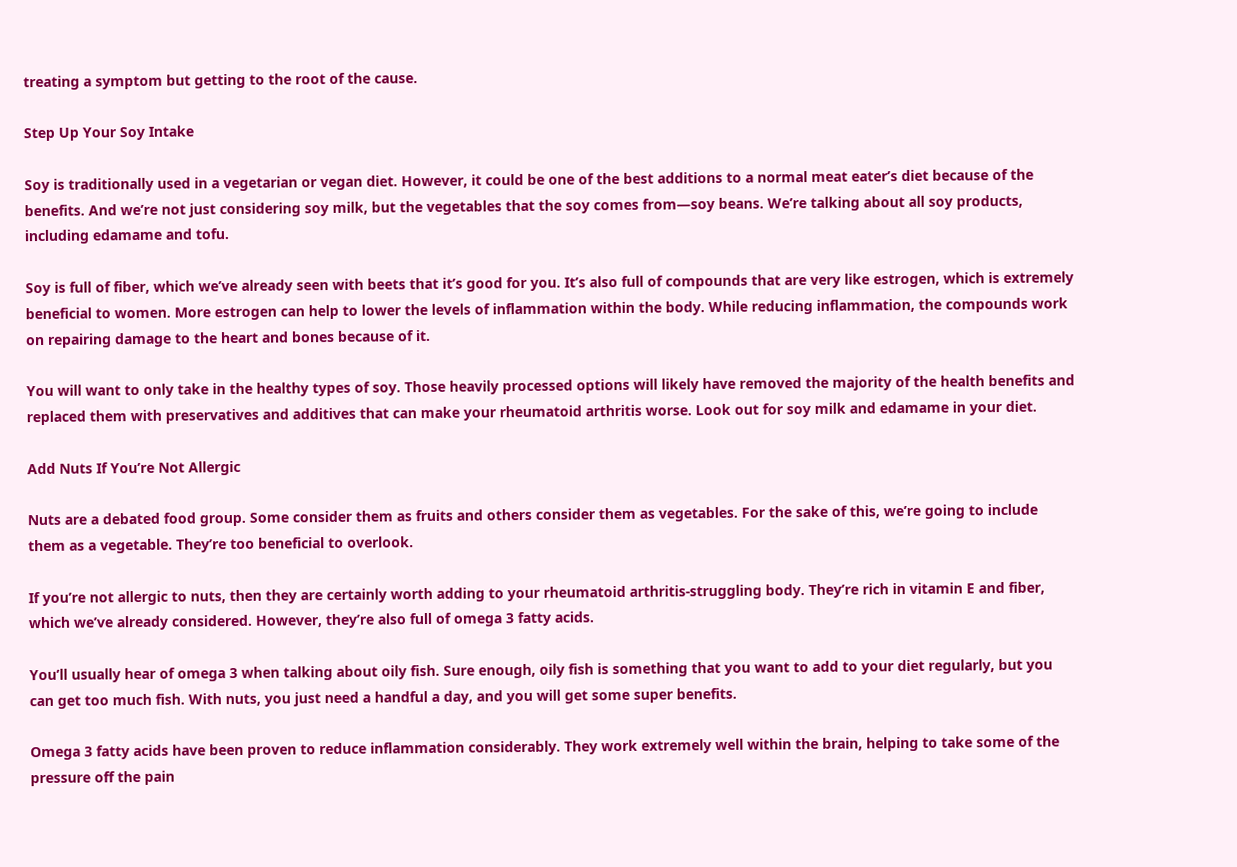treating a symptom but getting to the root of the cause.

Step Up Your Soy Intake

Soy is traditionally used in a vegetarian or vegan diet. However, it could be one of the best additions to a normal meat eater’s diet because of the benefits. And we’re not just considering soy milk, but the vegetables that the soy comes from—soy beans. We’re talking about all soy products, including edamame and tofu.

Soy is full of fiber, which we’ve already seen with beets that it’s good for you. It’s also full of compounds that are very like estrogen, which is extremely beneficial to women. More estrogen can help to lower the levels of inflammation within the body. While reducing inflammation, the compounds work on repairing damage to the heart and bones because of it.

You will want to only take in the healthy types of soy. Those heavily processed options will likely have removed the majority of the health benefits and replaced them with preservatives and additives that can make your rheumatoid arthritis worse. Look out for soy milk and edamame in your diet.

Add Nuts If You’re Not Allergic

Nuts are a debated food group. Some consider them as fruits and others consider them as vegetables. For the sake of this, we’re going to include them as a vegetable. They’re too beneficial to overlook.

If you’re not allergic to nuts, then they are certainly worth adding to your rheumatoid arthritis-struggling body. They’re rich in vitamin E and fiber, which we’ve already considered. However, they’re also full of omega 3 fatty acids.

You’ll usually hear of omega 3 when talking about oily fish. Sure enough, oily fish is something that you want to add to your diet regularly, but you can get too much fish. With nuts, you just need a handful a day, and you will get some super benefits.

Omega 3 fatty acids have been proven to reduce inflammation considerably. They work extremely well within the brain, helping to take some of the pressure off the pain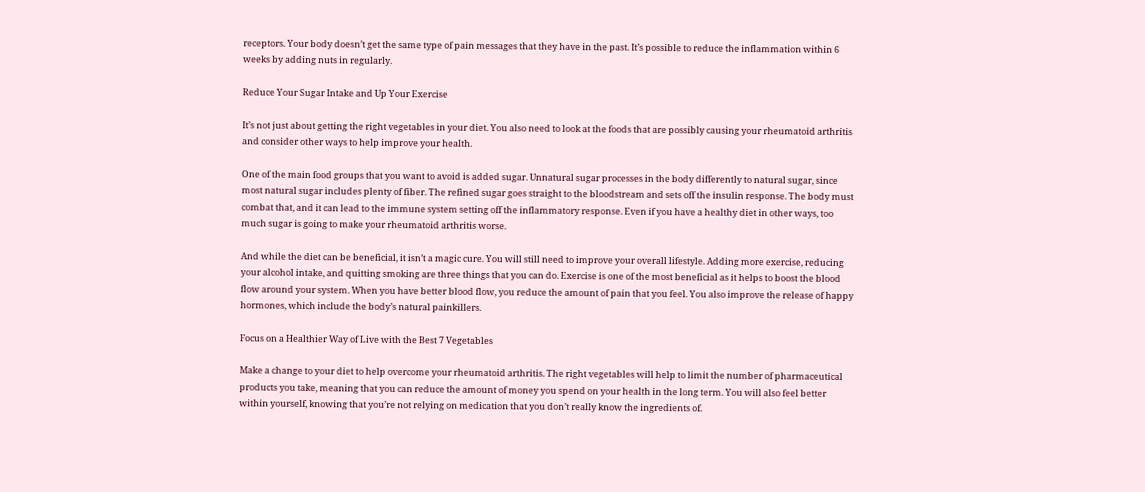receptors. Your body doesn’t get the same type of pain messages that they have in the past. It’s possible to reduce the inflammation within 6 weeks by adding nuts in regularly.

Reduce Your Sugar Intake and Up Your Exercise

It’s not just about getting the right vegetables in your diet. You also need to look at the foods that are possibly causing your rheumatoid arthritis and consider other ways to help improve your health.

One of the main food groups that you want to avoid is added sugar. Unnatural sugar processes in the body differently to natural sugar, since most natural sugar includes plenty of fiber. The refined sugar goes straight to the bloodstream and sets off the insulin response. The body must combat that, and it can lead to the immune system setting off the inflammatory response. Even if you have a healthy diet in other ways, too much sugar is going to make your rheumatoid arthritis worse.

And while the diet can be beneficial, it isn’t a magic cure. You will still need to improve your overall lifestyle. Adding more exercise, reducing your alcohol intake, and quitting smoking are three things that you can do. Exercise is one of the most beneficial as it helps to boost the blood flow around your system. When you have better blood flow, you reduce the amount of pain that you feel. You also improve the release of happy hormones, which include the body’s natural painkillers.

Focus on a Healthier Way of Live with the Best 7 Vegetables

Make a change to your diet to help overcome your rheumatoid arthritis. The right vegetables will help to limit the number of pharmaceutical products you take, meaning that you can reduce the amount of money you spend on your health in the long term. You will also feel better within yourself, knowing that you’re not relying on medication that you don’t really know the ingredients of.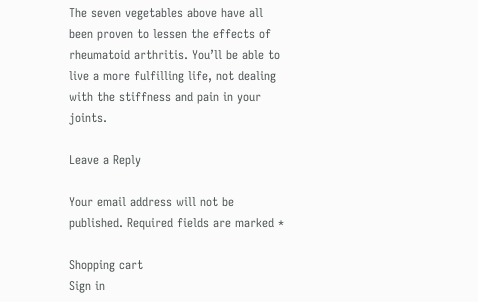The seven vegetables above have all been proven to lessen the effects of rheumatoid arthritis. You’ll be able to live a more fulfilling life, not dealing with the stiffness and pain in your joints.

Leave a Reply

Your email address will not be published. Required fields are marked *

Shopping cart
Sign in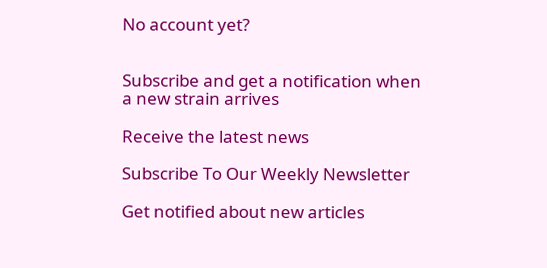No account yet?


Subscribe and get a notification when a new strain arrives

Receive the latest news

Subscribe To Our Weekly Newsletter

Get notified about new articles